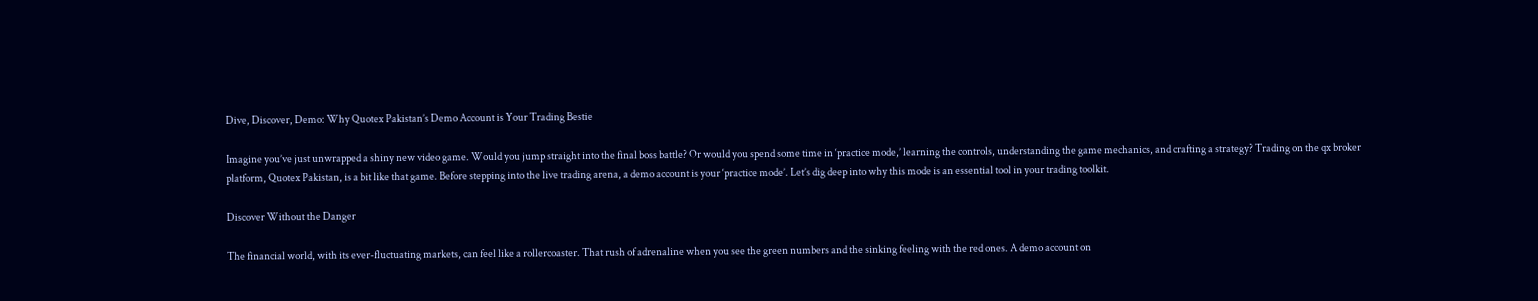Dive, Discover, Demo: Why Quotex Pakistan’s Demo Account is Your Trading Bestie

Imagine you’ve just unwrapped a shiny new video game. Would you jump straight into the final boss battle? Or would you spend some time in ‘practice mode,’ learning the controls, understanding the game mechanics, and crafting a strategy? Trading on the qx broker platform, Quotex Pakistan, is a bit like that game. Before stepping into the live trading arena, a demo account is your ‘practice mode’. Let’s dig deep into why this mode is an essential tool in your trading toolkit.

Discover Without the Danger

The financial world, with its ever-fluctuating markets, can feel like a rollercoaster. That rush of adrenaline when you see the green numbers and the sinking feeling with the red ones. A demo account on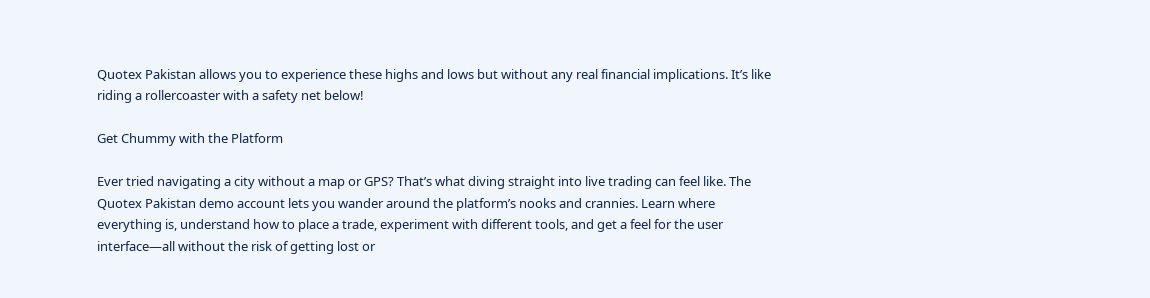Quotex Pakistan allows you to experience these highs and lows but without any real financial implications. It’s like riding a rollercoaster with a safety net below!

Get Chummy with the Platform

Ever tried navigating a city without a map or GPS? That’s what diving straight into live trading can feel like. The Quotex Pakistan demo account lets you wander around the platform’s nooks and crannies. Learn where everything is, understand how to place a trade, experiment with different tools, and get a feel for the user interface—all without the risk of getting lost or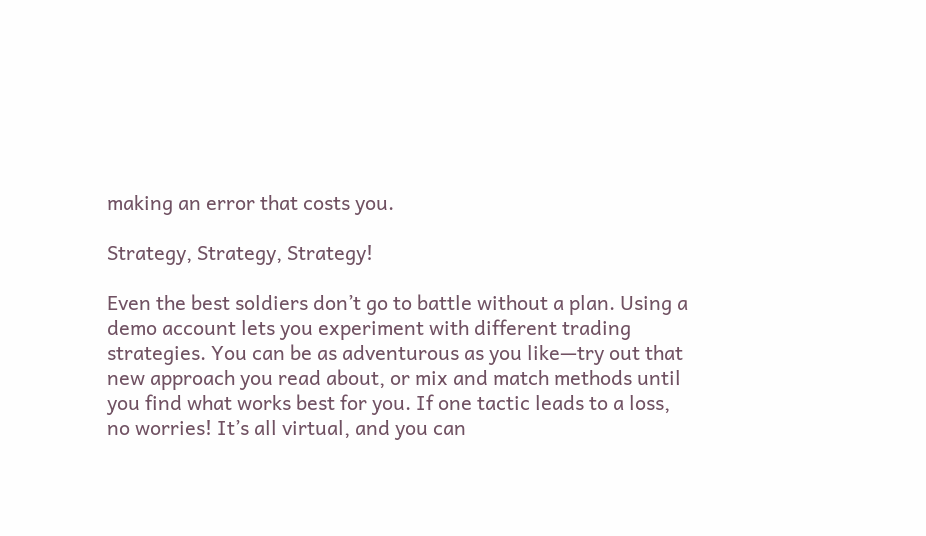making an error that costs you.

Strategy, Strategy, Strategy!

Even the best soldiers don’t go to battle without a plan. Using a demo account lets you experiment with different trading strategies. You can be as adventurous as you like—try out that new approach you read about, or mix and match methods until you find what works best for you. If one tactic leads to a loss, no worries! It’s all virtual, and you can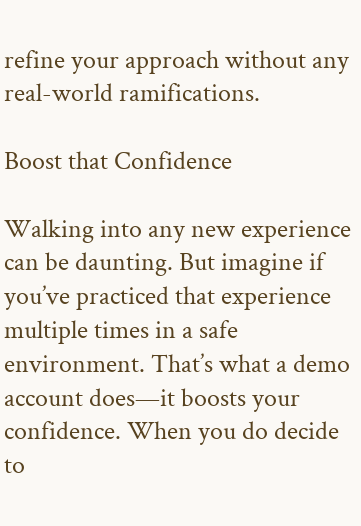refine your approach without any real-world ramifications.

Boost that Confidence

Walking into any new experience can be daunting. But imagine if you’ve practiced that experience multiple times in a safe environment. That’s what a demo account does—it boosts your confidence. When you do decide to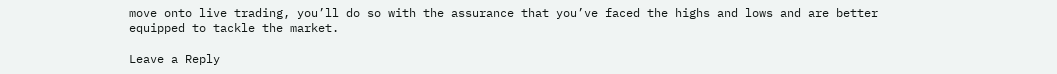move onto live trading, you’ll do so with the assurance that you’ve faced the highs and lows and are better equipped to tackle the market.

Leave a Reply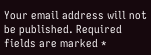Your email address will not be published. Required fields are marked *